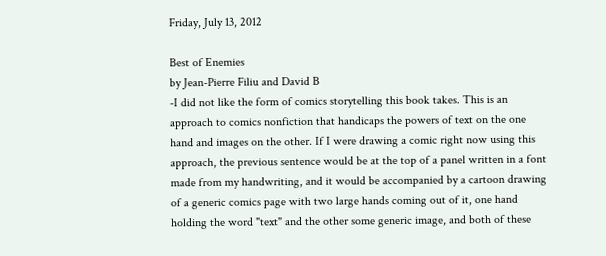Friday, July 13, 2012

Best of Enemies
by Jean-Pierre Filiu and David B
-I did not like the form of comics storytelling this book takes. This is an approach to comics nonfiction that handicaps the powers of text on the one hand and images on the other. If I were drawing a comic right now using this approach, the previous sentence would be at the top of a panel written in a font made from my handwriting, and it would be accompanied by a cartoon drawing of a generic comics page with two large hands coming out of it, one hand holding the word "text" and the other some generic image, and both of these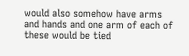would also somehow have arms and hands and one arm of each of these would be tied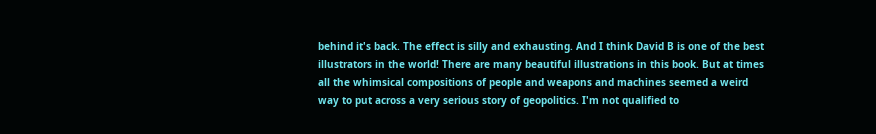behind it's back. The effect is silly and exhausting. And I think David B is one of the best illustrators in the world! There are many beautiful illustrations in this book. But at times all the whimsical compositions of people and weapons and machines seemed a weird way to put across a very serious story of geopolitics. I'm not qualified to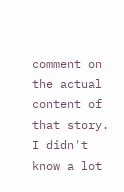comment on the actual content of that story. I didn't know a lot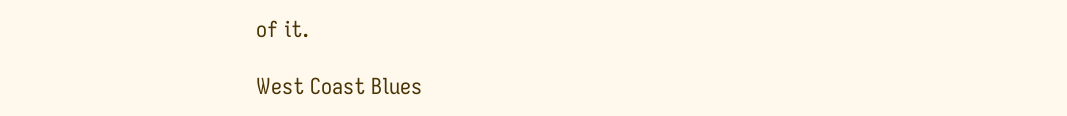of it.

West Coast Blues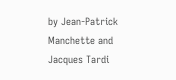by Jean-Patrick Manchette and Jacques Tardi